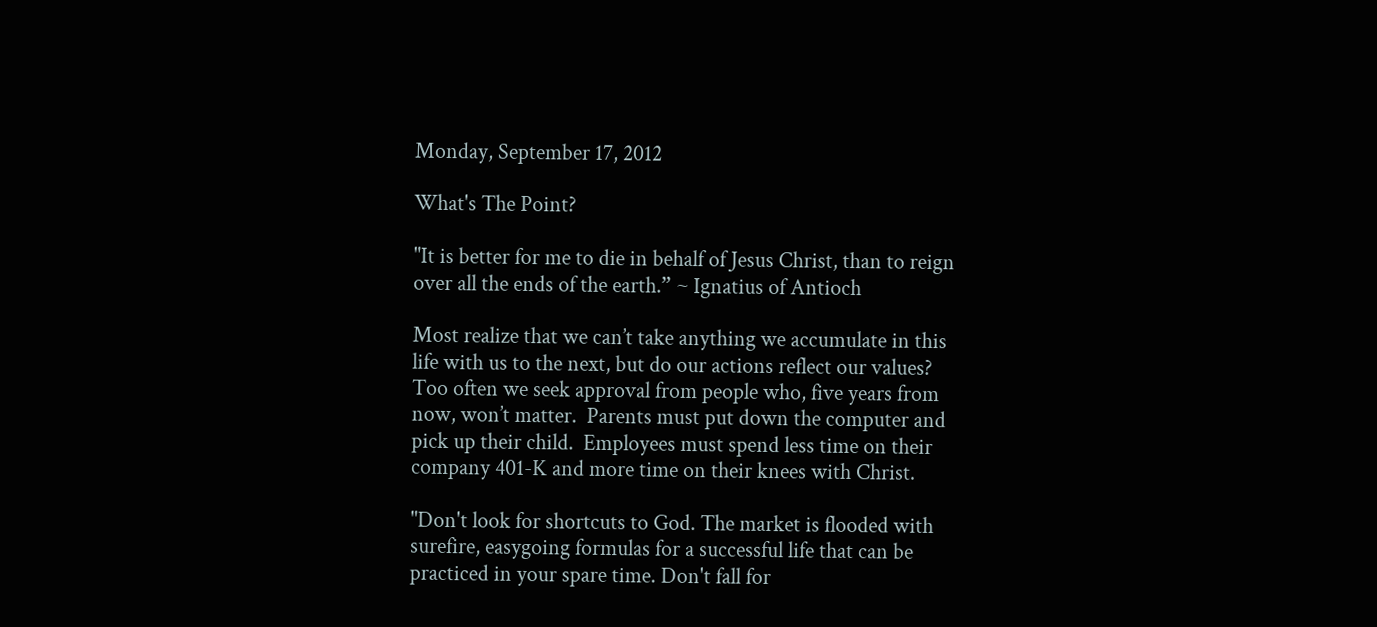Monday, September 17, 2012

What's The Point?

"It is better for me to die in behalf of Jesus Christ, than to reign over all the ends of the earth.” ~ Ignatius of Antioch

Most realize that we can’t take anything we accumulate in this life with us to the next, but do our actions reflect our values?  Too often we seek approval from people who, five years from now, won’t matter.  Parents must put down the computer and pick up their child.  Employees must spend less time on their company 401-K and more time on their knees with Christ.

"Don't look for shortcuts to God. The market is flooded with surefire, easygoing formulas for a successful life that can be practiced in your spare time. Don't fall for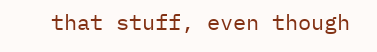that stuff, even though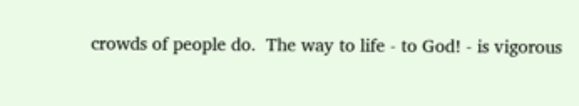crowds of people do.  The way to life - to God! - is vigorous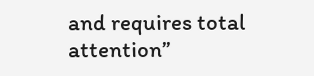and requires total attention”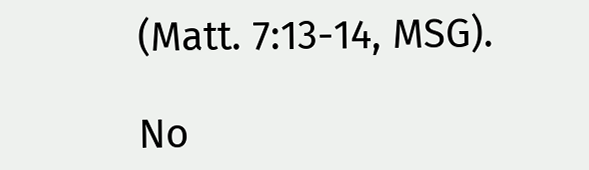(Matt. 7:13-14, MSG).

No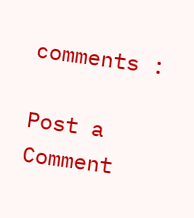comments :

Post a Comment